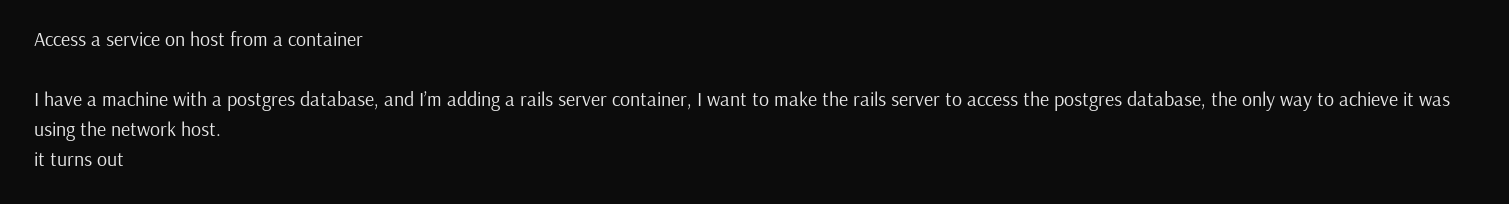Access a service on host from a container

I have a machine with a postgres database, and I’m adding a rails server container, I want to make the rails server to access the postgres database, the only way to achieve it was using the network host.
it turns out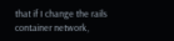that if I change the rails container network,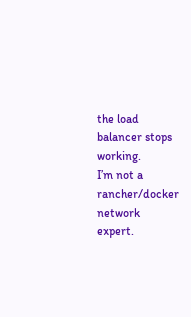the load balancer stops working.
I’m not a rancher/docker network expert.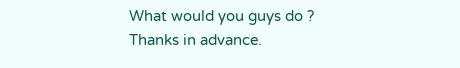What would you guys do ?
Thanks in advance.